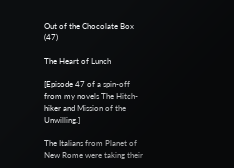Out of the Chocolate Box (47)

The Heart of Lunch

[Episode 47 of a spin-off from my novels The Hitch-hiker and Mission of the Unwilling.]

The Italians from Planet of New Rome were taking their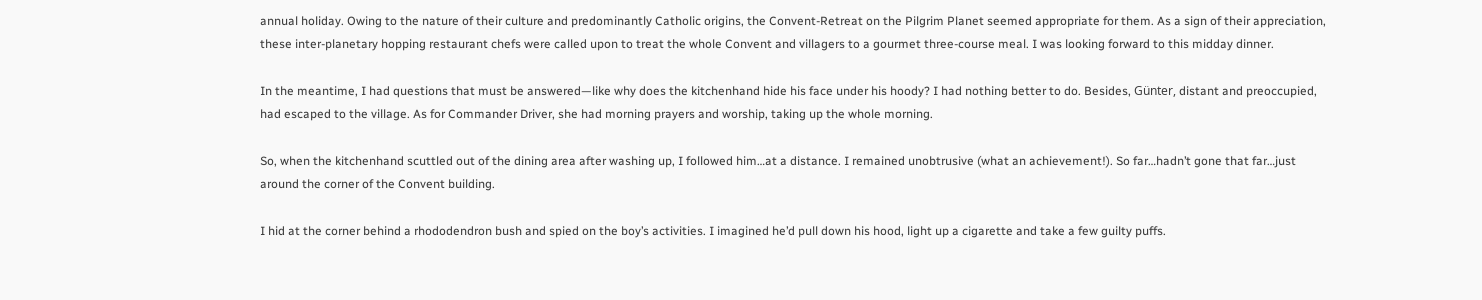annual holiday. Owing to the nature of their culture and predominantly Catholic origins, the Convent-Retreat on the Pilgrim Planet seemed appropriate for them. As a sign of their appreciation, these inter-planetary hopping restaurant chefs were called upon to treat the whole Convent and villagers to a gourmet three-course meal. I was looking forward to this midday dinner.

In the meantime, I had questions that must be answered—like why does the kitchenhand hide his face under his hoody? I had nothing better to do. Besides, Günter, distant and preoccupied, had escaped to the village. As for Commander Driver, she had morning prayers and worship, taking up the whole morning.

So, when the kitchenhand scuttled out of the dining area after washing up, I followed him…at a distance. I remained unobtrusive (what an achievement!). So far…hadn’t gone that far…just around the corner of the Convent building.

I hid at the corner behind a rhododendron bush and spied on the boy’s activities. I imagined he’d pull down his hood, light up a cigarette and take a few guilty puffs.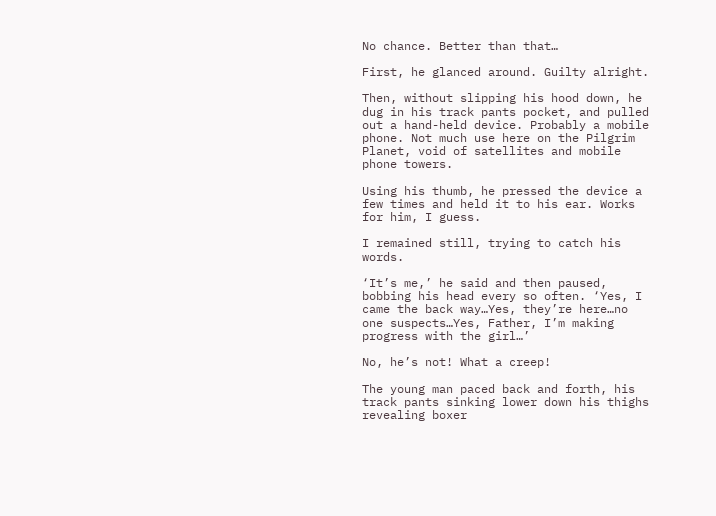No chance. Better than that…

First, he glanced around. Guilty alright.

Then, without slipping his hood down, he dug in his track pants pocket, and pulled out a hand-held device. Probably a mobile phone. Not much use here on the Pilgrim Planet, void of satellites and mobile phone towers.

Using his thumb, he pressed the device a few times and held it to his ear. Works for him, I guess.

I remained still, trying to catch his words.

‘It’s me,’ he said and then paused, bobbing his head every so often. ‘Yes, I came the back way…Yes, they’re here…no one suspects…Yes, Father, I’m making progress with the girl…’

No, he’s not! What a creep!

The young man paced back and forth, his track pants sinking lower down his thighs revealing boxer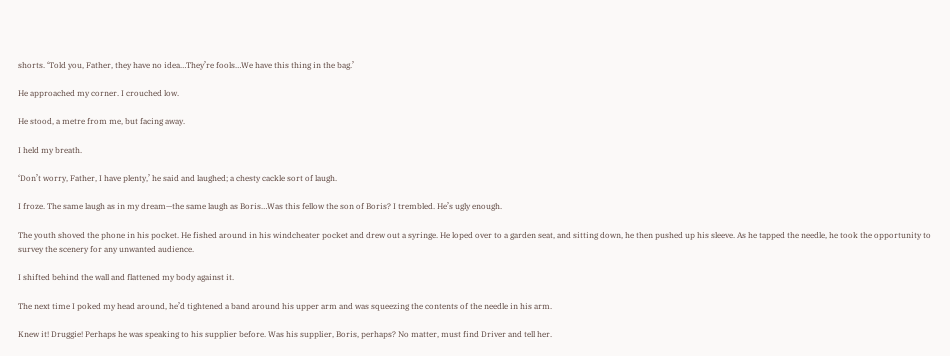shorts. ‘Told you, Father, they have no idea…They’re fools…We have this thing in the bag.’

He approached my corner. I crouched low.

He stood, a metre from me, but facing away.

I held my breath.

‘Don’t worry, Father, I have plenty,’ he said and laughed; a chesty cackle sort of laugh.

I froze. The same laugh as in my dream—the same laugh as Boris…Was this fellow the son of Boris? I trembled. He’s ugly enough.

The youth shoved the phone in his pocket. He fished around in his windcheater pocket and drew out a syringe. He loped over to a garden seat, and sitting down, he then pushed up his sleeve. As he tapped the needle, he took the opportunity to survey the scenery for any unwanted audience.

I shifted behind the wall and flattened my body against it.

The next time I poked my head around, he’d tightened a band around his upper arm and was squeezing the contents of the needle in his arm.

Knew it! Druggie! Perhaps he was speaking to his supplier before. Was his supplier, Boris, perhaps? No matter, must find Driver and tell her.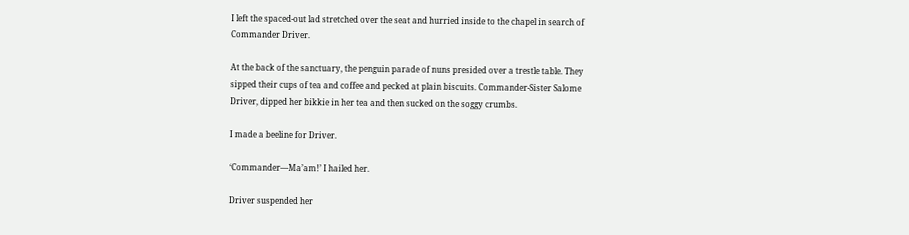I left the spaced-out lad stretched over the seat and hurried inside to the chapel in search of Commander Driver.

At the back of the sanctuary, the penguin parade of nuns presided over a trestle table. They sipped their cups of tea and coffee and pecked at plain biscuits. Commander-Sister Salome Driver, dipped her bikkie in her tea and then sucked on the soggy crumbs.

I made a beeline for Driver.

‘Commander—Ma’am!’ I hailed her.

Driver suspended her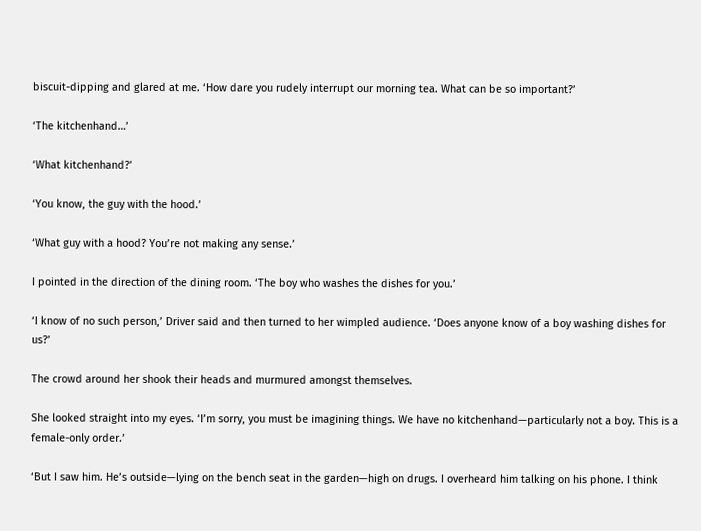biscuit-dipping and glared at me. ‘How dare you rudely interrupt our morning tea. What can be so important?’

‘The kitchenhand…’

‘What kitchenhand?’

‘You know, the guy with the hood.’

‘What guy with a hood? You’re not making any sense.’

I pointed in the direction of the dining room. ‘The boy who washes the dishes for you.’

‘I know of no such person,’ Driver said and then turned to her wimpled audience. ‘Does anyone know of a boy washing dishes for us?’

The crowd around her shook their heads and murmured amongst themselves.

She looked straight into my eyes. ‘I’m sorry, you must be imagining things. We have no kitchenhand—particularly not a boy. This is a female-only order.’

‘But I saw him. He’s outside—lying on the bench seat in the garden—high on drugs. I overheard him talking on his phone. I think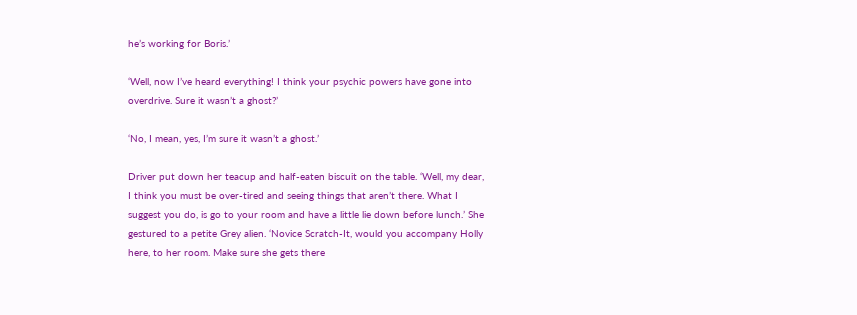he’s working for Boris.’

‘Well, now I’ve heard everything! I think your psychic powers have gone into overdrive. Sure it wasn’t a ghost?’

‘No, I mean, yes, I’m sure it wasn’t a ghost.’

Driver put down her teacup and half-eaten biscuit on the table. ‘Well, my dear, I think you must be over-tired and seeing things that aren’t there. What I suggest you do, is go to your room and have a little lie down before lunch.’ She gestured to a petite Grey alien. ‘Novice Scratch-It, would you accompany Holly here, to her room. Make sure she gets there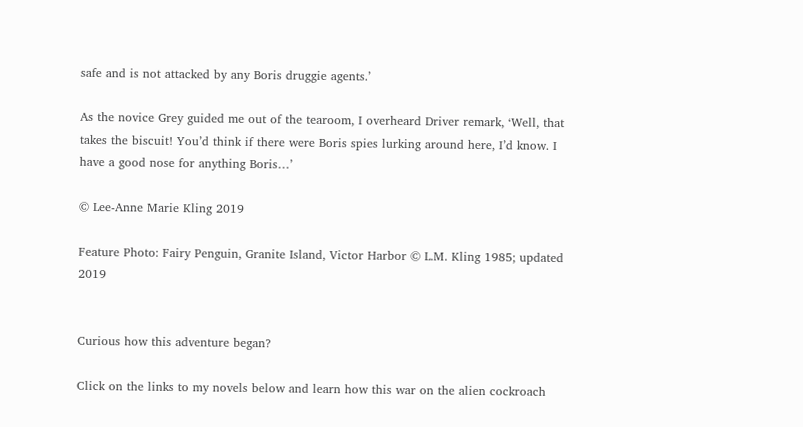safe and is not attacked by any Boris druggie agents.’

As the novice Grey guided me out of the tearoom, I overheard Driver remark, ‘Well, that takes the biscuit! You’d think if there were Boris spies lurking around here, I’d know. I have a good nose for anything Boris…’

© Lee-Anne Marie Kling 2019

Feature Photo: Fairy Penguin, Granite Island, Victor Harbor © L.M. Kling 1985; updated 2019


Curious how this adventure began?

Click on the links to my novels below and learn how this war on the alien cockroach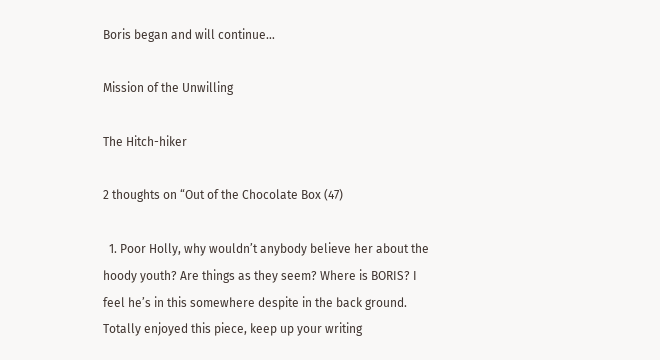Boris began and will continue…

Mission of the Unwilling

The Hitch-hiker

2 thoughts on “Out of the Chocolate Box (47)

  1. Poor Holly, why wouldn’t anybody believe her about the hoody youth? Are things as they seem? Where is BORIS? I feel he’s in this somewhere despite in the back ground. Totally enjoyed this piece, keep up your writing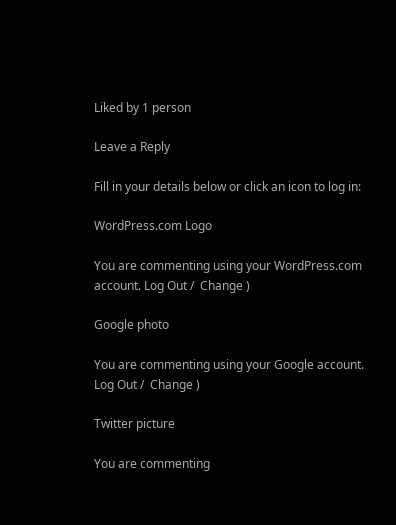Liked by 1 person

Leave a Reply

Fill in your details below or click an icon to log in:

WordPress.com Logo

You are commenting using your WordPress.com account. Log Out /  Change )

Google photo

You are commenting using your Google account. Log Out /  Change )

Twitter picture

You are commenting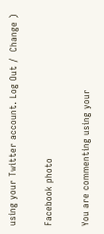using your Twitter account. Log Out /  Change )

Facebook photo

You are commenting using your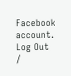Facebook account. Log Out /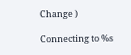Change )

Connecting to %s